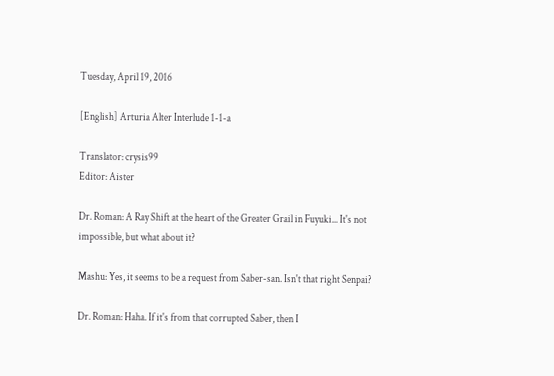Tuesday, April 19, 2016

[English] Arturia Alter Interlude 1-1-a

Translator: crysis99
Editor: Aister

Dr. Roman: A Ray Shift at the heart of the Greater Grail in Fuyuki... It's not impossible, but what about it?

Mashu: Yes, it seems to be a request from Saber-san. Isn't that right Senpai?

Dr. Roman: Haha. If it's from that corrupted Saber, then I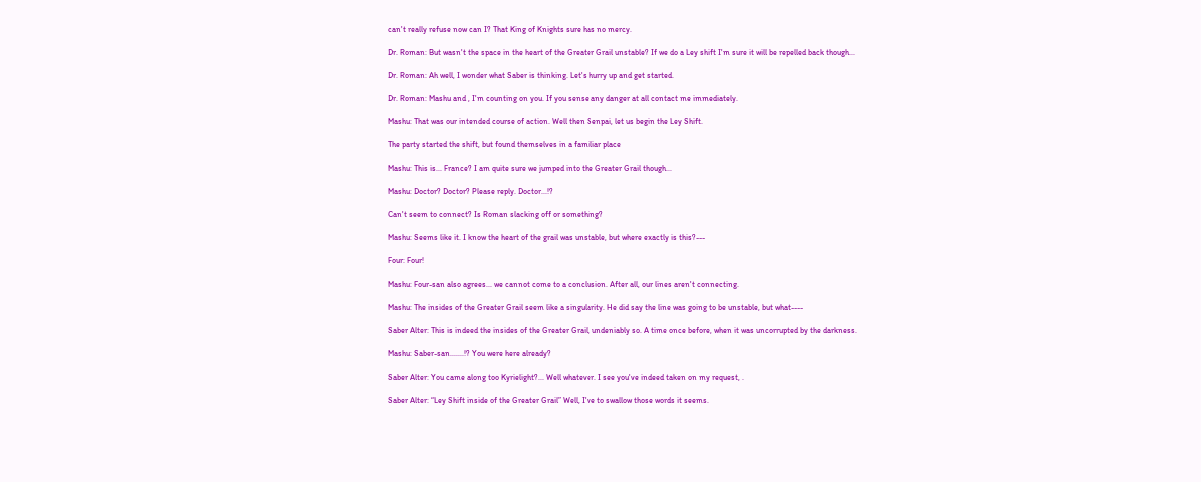can't really refuse now can I? That King of Knights sure has no mercy.

Dr. Roman: But wasn't the space in the heart of the Greater Grail unstable? If we do a Ley shift I'm sure it will be repelled back though...

Dr. Roman: Ah well, I wonder what Saber is thinking. Let's hurry up and get started.

Dr. Roman: Mashu and , I'm counting on you. If you sense any danger at all contact me immediately.

Mashu: That was our intended course of action. Well then Senpai, let us begin the Ley Shift.

The party started the shift, but found themselves in a familiar place

Mashu: This is... France? I am quite sure we jumped into the Greater Grail though...

Mashu: Doctor? Doctor? Please reply. Doctor...!?

Can't seem to connect? Is Roman slacking off or something?

Mashu: Seems like it. I know the heart of the grail was unstable, but where exactly is this?---

Four: Four!

Mashu: Four-san also agrees... we cannot come to a conclusion. After all, our lines aren't connecting.

Mashu: The insides of the Greater Grail seem like a singularity. He did say the line was going to be unstable, but what----

Saber Alter: This is indeed the insides of the Greater Grail, undeniably so. A time once before, when it was uncorrupted by the darkness.

Mashu: Saber-san.......!? You were here already?

Saber Alter: You came along too Kyrielight?... Well whatever. I see you've indeed taken on my request, .

Saber Alter: “Ley Shift inside of the Greater Grail” Well, I've to swallow those words it seems.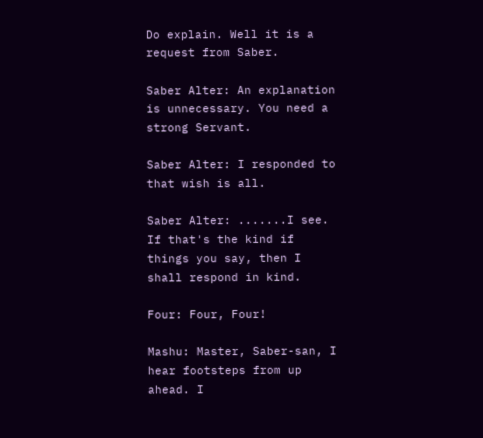Do explain. Well it is a request from Saber.

Saber Alter: An explanation is unnecessary. You need a strong Servant.

Saber Alter: I responded to that wish is all.

Saber Alter: .......I see. If that's the kind if things you say, then I shall respond in kind.

Four: Four, Four!

Mashu: Master, Saber-san, I hear footsteps from up ahead. I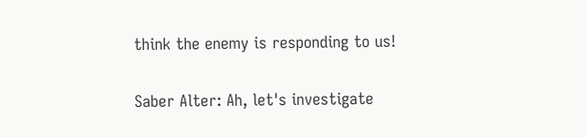think the enemy is responding to us!

Saber Alter: Ah, let's investigate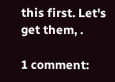this first. Let's get them, .

1 comment: